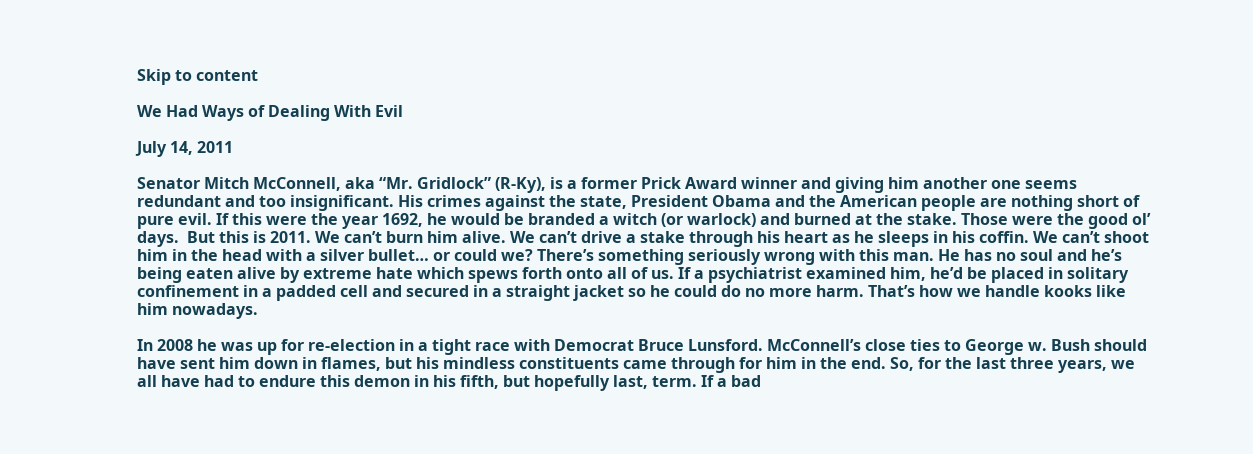Skip to content

We Had Ways of Dealing With Evil

July 14, 2011

Senator Mitch McConnell, aka “Mr. Gridlock” (R-Ky), is a former Prick Award winner and giving him another one seems redundant and too insignificant. His crimes against the state, President Obama and the American people are nothing short of pure evil. If this were the year 1692, he would be branded a witch (or warlock) and burned at the stake. Those were the good ol’ days.  But this is 2011. We can’t burn him alive. We can’t drive a stake through his heart as he sleeps in his coffin. We can’t shoot him in the head with a silver bullet… or could we? There’s something seriously wrong with this man. He has no soul and he’s being eaten alive by extreme hate which spews forth onto all of us. If a psychiatrist examined him, he’d be placed in solitary confinement in a padded cell and secured in a straight jacket so he could do no more harm. That’s how we handle kooks like him nowadays.

In 2008 he was up for re-election in a tight race with Democrat Bruce Lunsford. McConnell’s close ties to George w. Bush should have sent him down in flames, but his mindless constituents came through for him in the end. So, for the last three years, we all have had to endure this demon in his fifth, but hopefully last, term. If a bad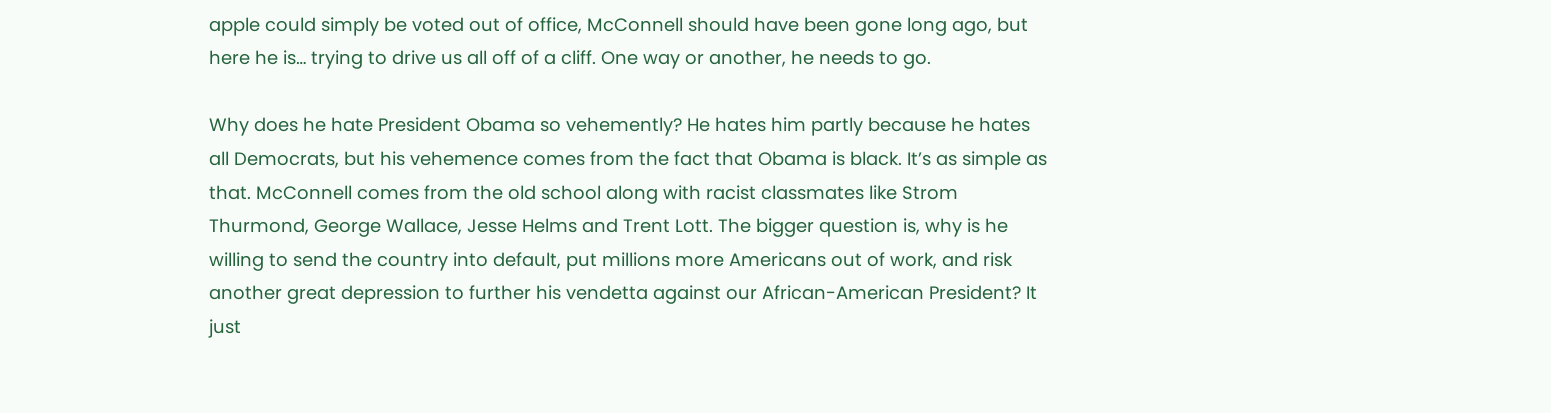apple could simply be voted out of office, McConnell should have been gone long ago, but here he is… trying to drive us all off of a cliff. One way or another, he needs to go.

Why does he hate President Obama so vehemently? He hates him partly because he hates all Democrats, but his vehemence comes from the fact that Obama is black. It’s as simple as that. McConnell comes from the old school along with racist classmates like Strom Thurmond, George Wallace, Jesse Helms and Trent Lott. The bigger question is, why is he willing to send the country into default, put millions more Americans out of work, and risk another great depression to further his vendetta against our African-American President? It just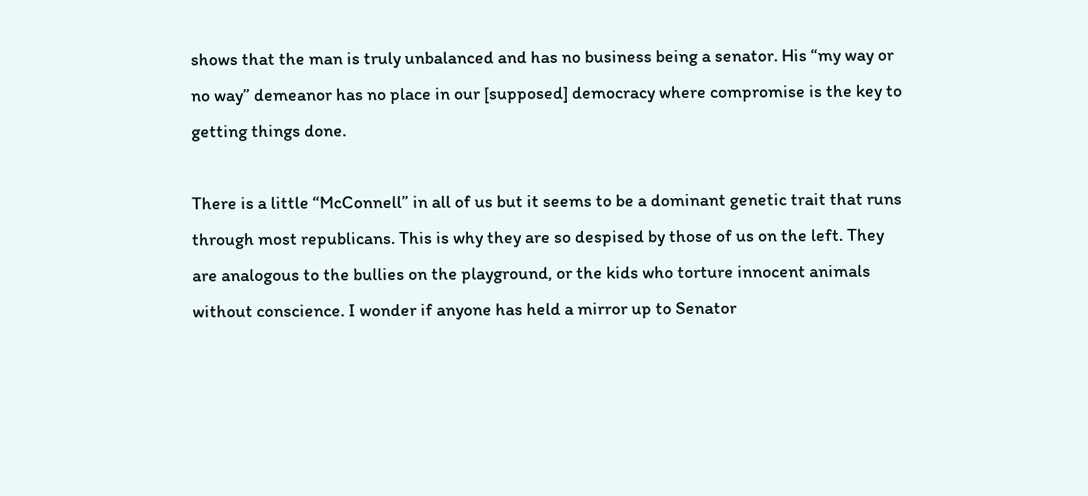shows that the man is truly unbalanced and has no business being a senator. His “my way or no way” demeanor has no place in our [supposed] democracy where compromise is the key to getting things done.

There is a little “McConnell” in all of us but it seems to be a dominant genetic trait that runs through most republicans. This is why they are so despised by those of us on the left. They are analogous to the bullies on the playground, or the kids who torture innocent animals without conscience. I wonder if anyone has held a mirror up to Senator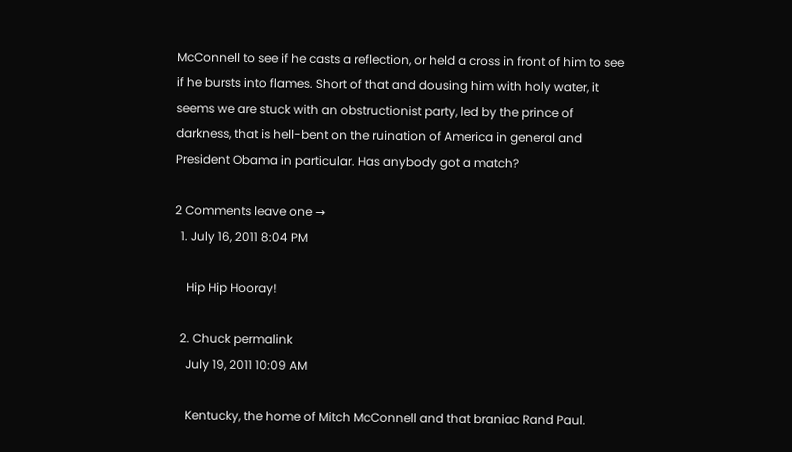McConnell to see if he casts a reflection, or held a cross in front of him to see if he bursts into flames. Short of that and dousing him with holy water, it seems we are stuck with an obstructionist party, led by the prince of darkness, that is hell-bent on the ruination of America in general and President Obama in particular. Has anybody got a match?

2 Comments leave one →
  1. July 16, 2011 8:04 PM

    Hip Hip Hooray!

  2. Chuck permalink
    July 19, 2011 10:09 AM

    Kentucky, the home of Mitch McConnell and that braniac Rand Paul.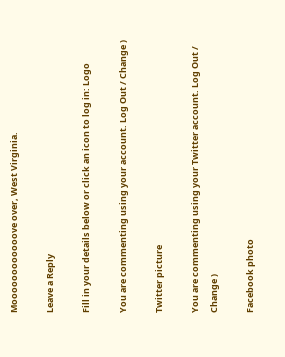Moooooooooooove over, West Virginia.

Leave a Reply

Fill in your details below or click an icon to log in: Logo

You are commenting using your account. Log Out / Change )

Twitter picture

You are commenting using your Twitter account. Log Out / Change )

Facebook photo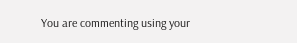You are commenting using your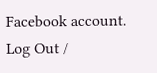Facebook account. Log Out /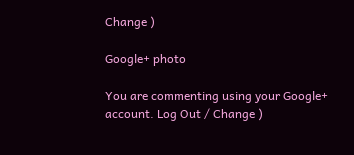Change )

Google+ photo

You are commenting using your Google+ account. Log Out / Change )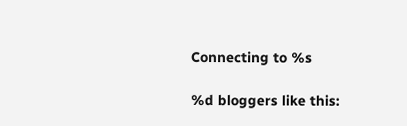Connecting to %s

%d bloggers like this: